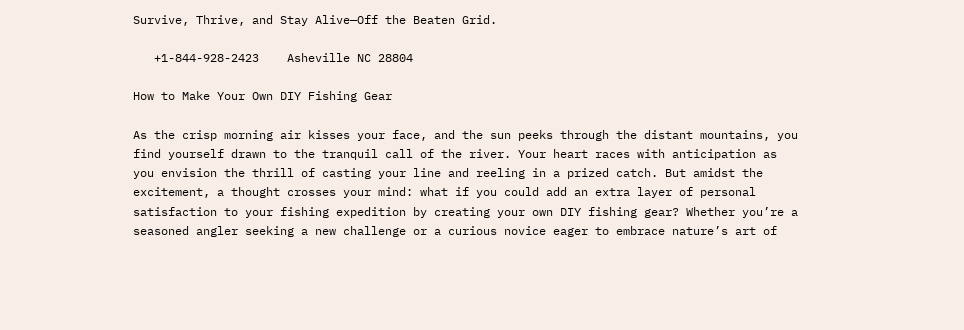Survive, Thrive, and Stay Alive—Off the Beaten Grid.

   +1-844-928-2423    Asheville NC 28804

How to Make Your Own DIY Fishing Gear

As the crisp morning air kisses your face, and the sun peeks through the distant mountains, you find yourself drawn to the tranquil call of the river. Your heart races with anticipation as you envision the thrill of casting your line and reeling in a prized catch. But amidst the excitement, a thought crosses your mind: what if you could add an extra layer of personal satisfaction to your fishing expedition by creating your own DIY fishing gear? Whether you’re a seasoned angler seeking a new challenge or a curious novice eager to embrace nature’s art of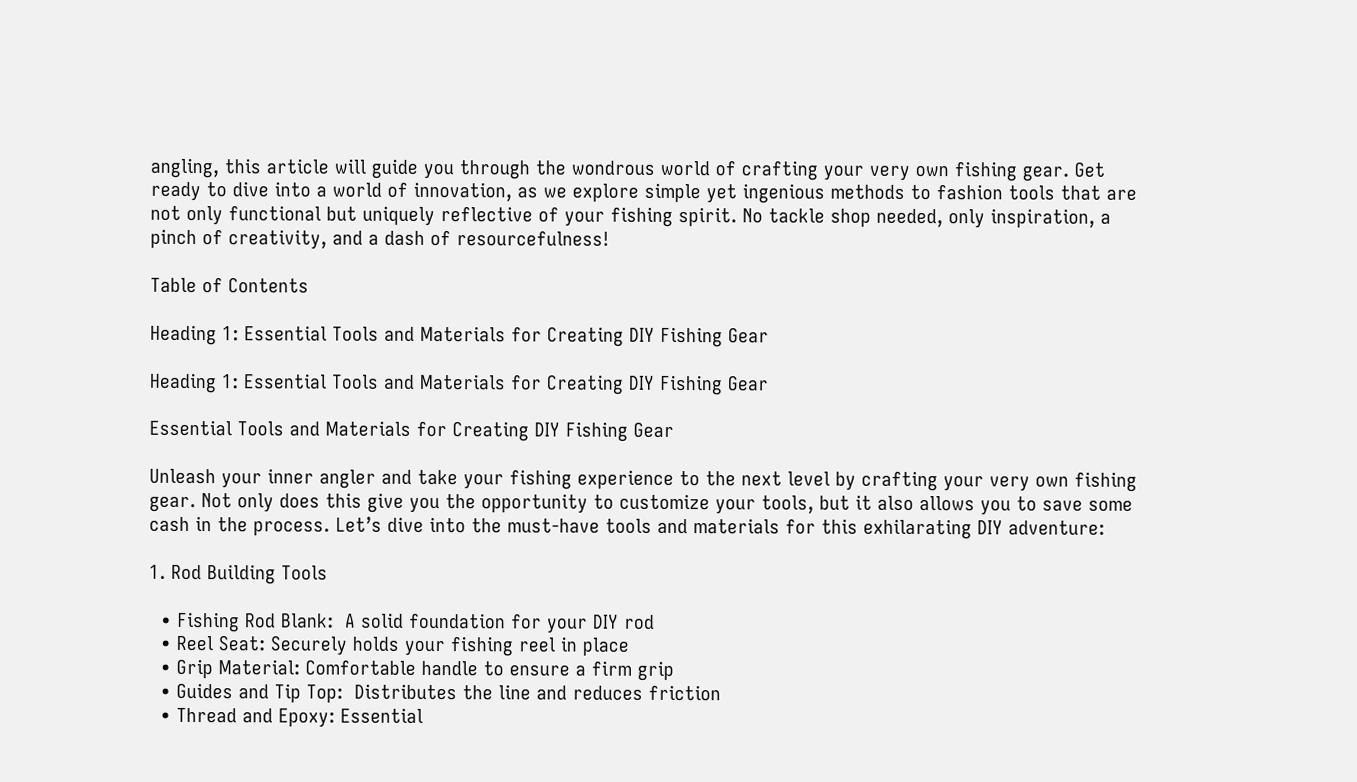angling, this article will guide you through the wondrous world of crafting your very own fishing gear. Get ready to dive into a world of innovation, as we explore simple yet ingenious methods to fashion tools that are not only functional but uniquely reflective of your fishing spirit. No tackle shop needed, only inspiration, a pinch of creativity, and a dash of resourcefulness!

Table of Contents

Heading 1: Essential Tools and Materials for Creating DIY Fishing Gear

Heading 1: Essential Tools and Materials for Creating DIY Fishing Gear

Essential Tools and Materials for Creating DIY Fishing Gear

Unleash your inner angler and take your fishing experience to the next level by crafting your very own fishing gear. Not only does this give you the opportunity to customize your tools, but it also allows you to save some cash in the process. Let’s dive into the must-have tools and materials for this exhilarating DIY adventure:

1. Rod Building Tools

  • Fishing Rod Blank:  A solid foundation for your DIY rod
  • Reel Seat: Securely holds your fishing reel in place
  • Grip Material: Comfortable handle to ensure a firm grip
  • Guides and Tip Top:  Distributes the line and reduces friction
  • Thread and Epoxy: Essential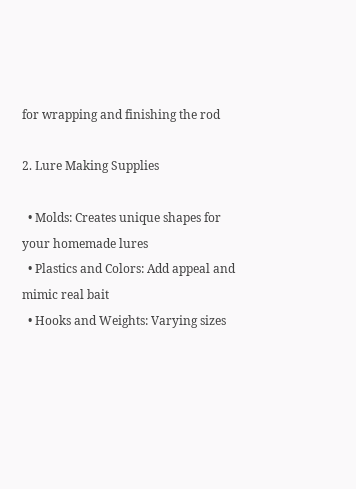for wrapping and finishing the rod

2. Lure Making Supplies

  • Molds: Creates unique shapes for your homemade lures
  • Plastics and Colors: Add appeal and mimic real bait
  • Hooks and Weights: Varying sizes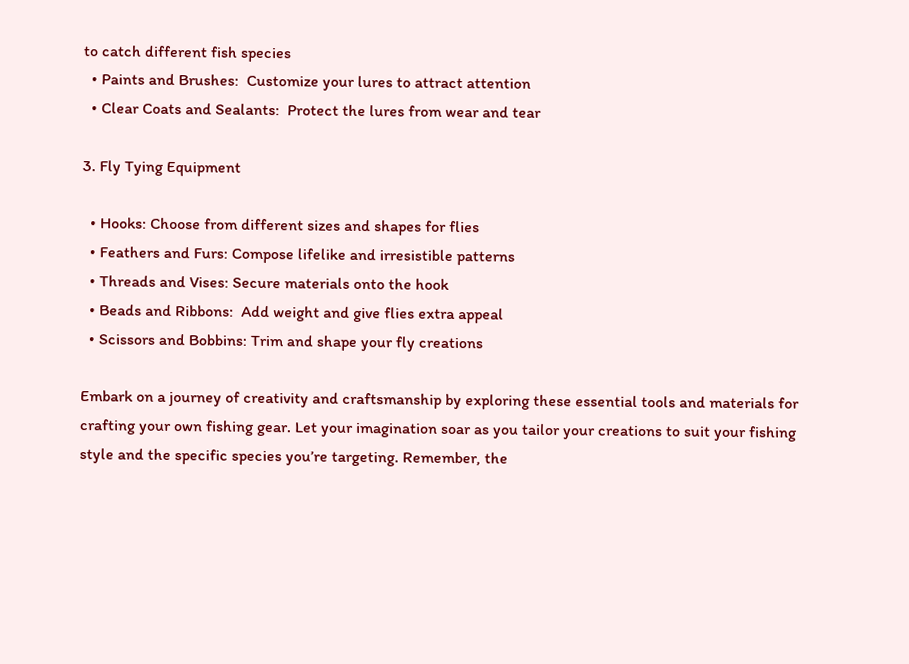to catch different fish species
  • Paints and Brushes:  Customize your lures to attract attention
  • Clear Coats and Sealants:  Protect the lures from wear and tear

3. Fly Tying Equipment

  • Hooks: Choose from different sizes and shapes for flies
  • Feathers and Furs: Compose lifelike and irresistible patterns
  • Threads and Vises: Secure materials onto the hook
  • Beads and Ribbons:  Add weight and give flies extra appeal
  • Scissors and Bobbins: Trim and shape your fly creations

Embark on a journey of creativity and craftsmanship by exploring these essential tools and materials for crafting your own fishing gear. Let your imagination soar as you tailor your creations to suit your fishing style and the specific species you’re targeting. Remember, the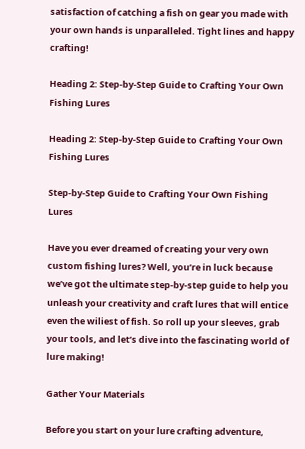satisfaction of catching a fish on gear you made with your own hands is unparalleled. Tight lines and happy crafting!

Heading 2: Step-by-Step Guide to Crafting Your Own Fishing Lures

Heading 2: Step-by-Step Guide to Crafting Your Own Fishing Lures

Step-by-Step Guide to Crafting Your Own Fishing Lures

Have you ever dreamed of creating your very own custom fishing lures? Well, you’re in luck because we’ve got the ultimate step-by-step guide to help you unleash your creativity and craft lures that will entice even the wiliest of fish. So roll up your sleeves, grab your tools, and let’s dive into the fascinating world of lure making!

Gather Your Materials

Before you start on your lure crafting adventure,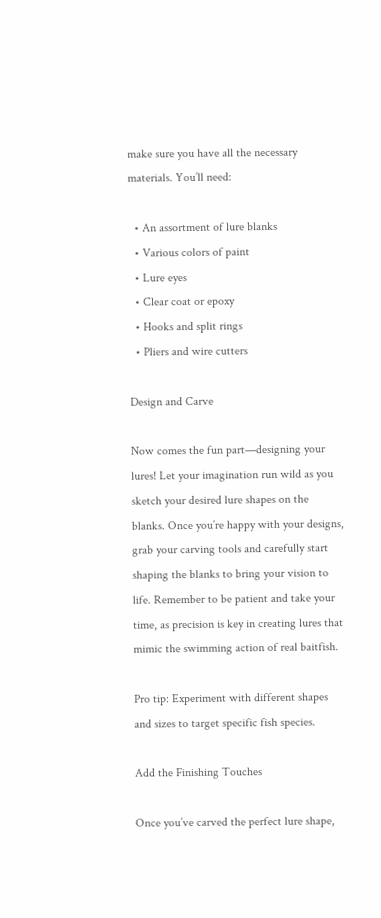make sure you have all the necessary materials. You’ll need:

  • An assortment of lure blanks
  • Various colors of paint
  • Lure eyes
  • Clear coat or epoxy
  • Hooks and split rings
  • Pliers and wire cutters

Design and Carve

Now comes the fun part—designing your lures! Let your imagination run wild as you sketch your desired lure shapes on the blanks. Once you’re happy with your designs, grab your carving tools and carefully start shaping the blanks to bring your vision to life. Remember to be patient and take your time, as precision is key in creating lures that mimic the swimming action of real baitfish.

Pro tip: Experiment with different shapes and sizes to target specific fish species.

Add the Finishing Touches

Once you’ve carved the perfect lure shape,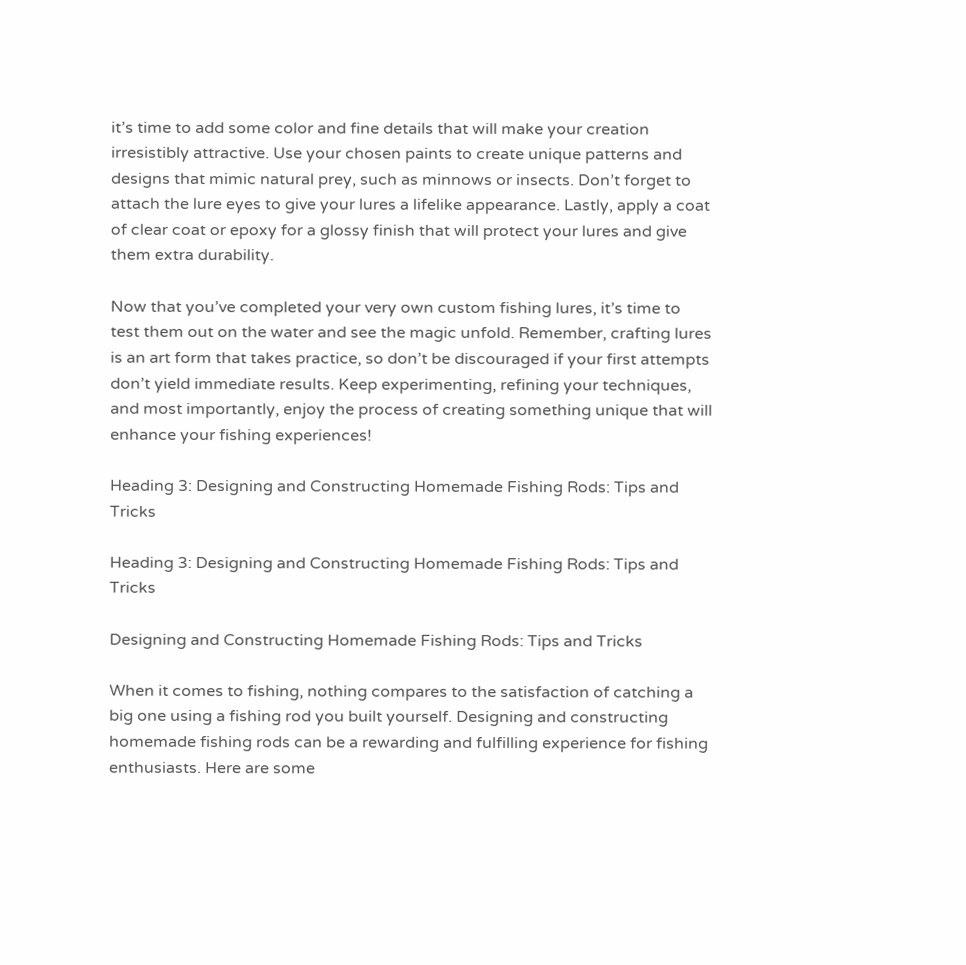it’s time to add some color and fine details that will make your creation irresistibly attractive. Use your chosen paints to create unique patterns and designs that mimic natural prey, such as minnows or insects. Don’t forget to attach the lure eyes to give your lures a lifelike appearance. Lastly, apply a coat of clear coat or epoxy for a glossy finish that will protect your lures and give them extra durability.

Now that you’ve completed your very own custom fishing lures, it’s time to test them out on the water and see the magic unfold. Remember, crafting lures is an art form that takes practice, so don’t be discouraged if your first attempts don’t yield immediate results. Keep experimenting, refining your techniques, and most importantly, enjoy the process of creating something unique that will enhance your fishing experiences!

Heading 3: Designing and Constructing Homemade Fishing Rods: Tips and Tricks

Heading 3: Designing and Constructing Homemade Fishing Rods: Tips and Tricks

Designing and Constructing Homemade Fishing Rods: Tips and Tricks

When it comes to fishing, nothing compares to the satisfaction of catching a big one using a fishing rod you built yourself. Designing and constructing homemade fishing rods can be a rewarding and fulfilling experience for fishing enthusiasts. Here are some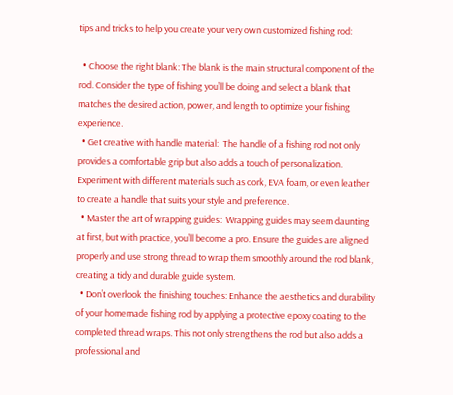tips and tricks to help you create your very own customized fishing rod:

  • Choose the right blank: The blank is the main structural component of the rod. Consider the type of fishing you’ll be doing and select a blank that matches the desired action, power, and length to optimize your fishing experience.
  • Get creative with handle material:  The handle of a fishing rod not only provides a comfortable grip but also adds a touch of personalization. Experiment with different materials such as cork, EVA foam, or even leather to create a handle that suits your style and preference.
  • Master the art of wrapping guides:  Wrapping guides may seem daunting at first, but with practice, you’ll become a pro. Ensure the guides are aligned properly and use strong thread to wrap them smoothly around the rod blank, creating a tidy and durable guide system.
  • Don’t overlook the finishing touches: Enhance the aesthetics and durability of your homemade fishing rod by applying a protective epoxy coating to the completed thread wraps. This not only strengthens the rod but also adds a professional and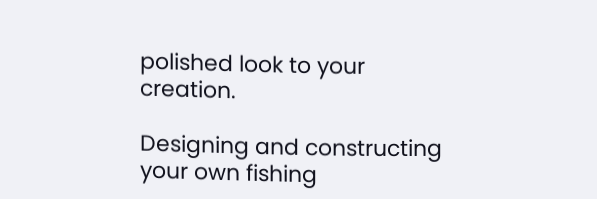polished look to your creation.

Designing and constructing your own fishing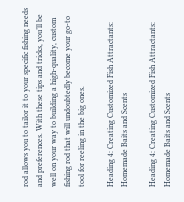rod allows you to tailor it to your specific fishing needs and preferences. With these tips and tricks, you’ll be well on your way to building a high-quality, custom fishing rod that will undoubtedly become your go-to tool for reeling in the big ones.

Heading 4: Creating Customized Fish Attractants: Homemade Baits and Scents

Heading 4: Creating Customized Fish Attractants: Homemade Baits and Scents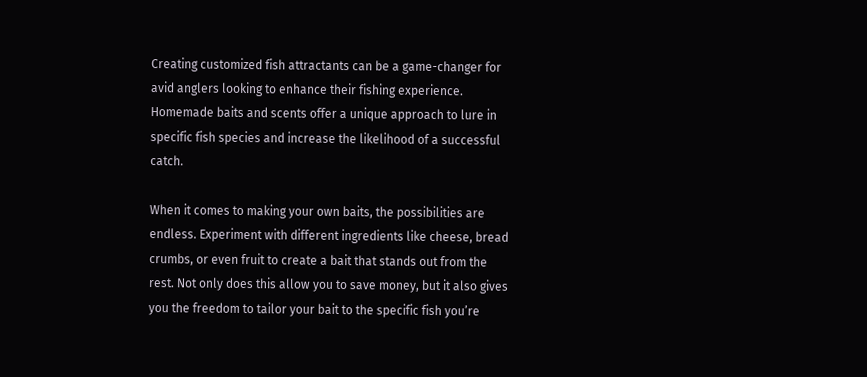Creating customized fish attractants can be a game-changer for avid anglers looking to enhance their fishing experience. Homemade baits and scents offer a unique approach to lure in specific fish species and increase the likelihood of a successful catch.

When it comes to making your own baits, the possibilities are endless. Experiment with different ingredients like cheese, bread crumbs, or even fruit to create a bait that stands out from the rest. Not only does this allow you to save money, but it also gives you the freedom to tailor your bait to the specific fish you’re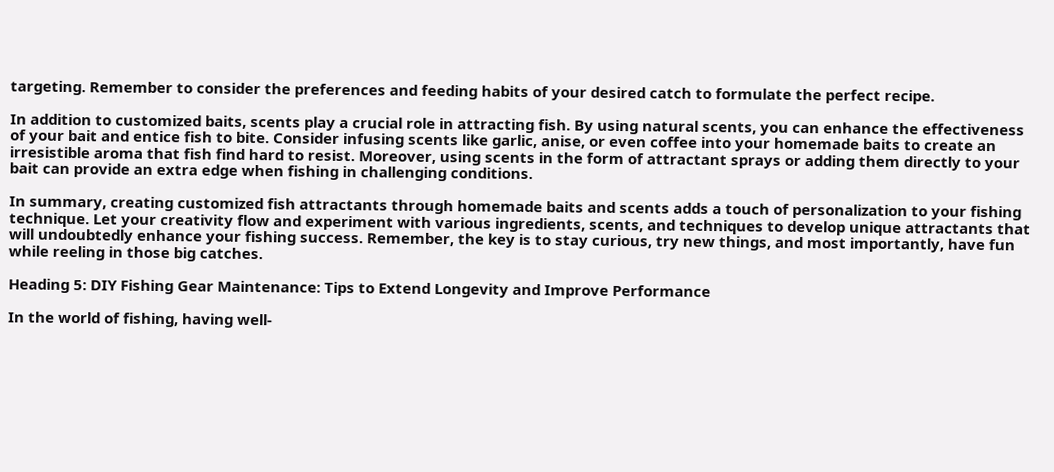targeting. Remember to consider the preferences and feeding habits of your desired catch to formulate the perfect recipe.

In addition to customized baits, scents play a crucial role in attracting fish. By using natural scents, you can enhance the effectiveness of your bait and entice fish to bite. Consider infusing scents like garlic, anise, or even coffee into your homemade baits to create an irresistible aroma that fish find hard to resist. Moreover, using scents in the form of attractant sprays or adding them directly to your bait can provide an extra edge when fishing in challenging conditions.

In summary, creating customized fish attractants through homemade baits and scents adds a touch of personalization to your fishing technique. Let your creativity flow and experiment with various ingredients, scents, and techniques to develop unique attractants that will undoubtedly enhance your fishing success. Remember, the key is to stay curious, try new things, and most importantly, have fun while reeling in those big catches.

Heading 5: DIY Fishing Gear Maintenance: Tips to Extend Longevity and Improve Performance

In the world of fishing, having well-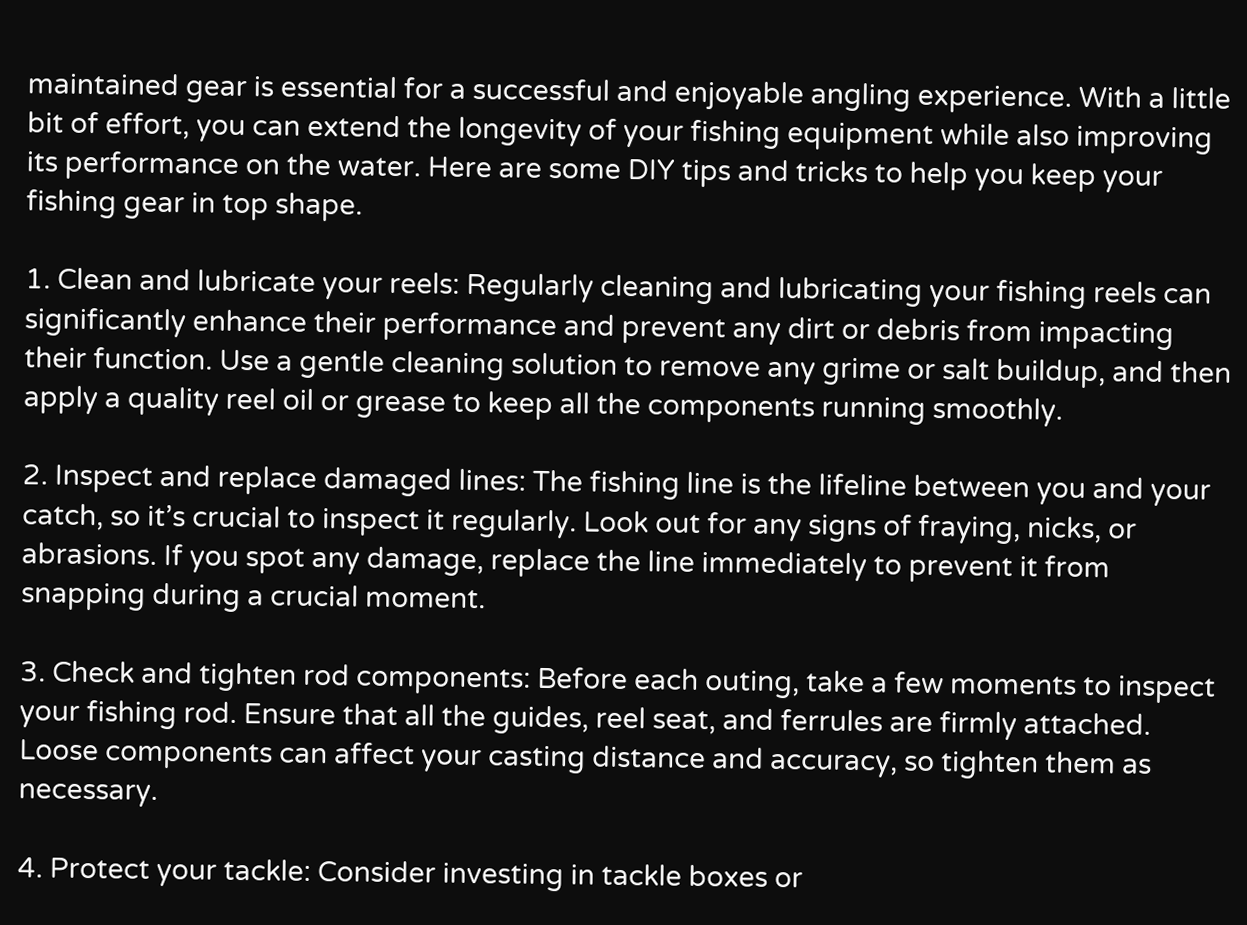maintained gear is essential for a successful and enjoyable angling experience. With a little bit of effort, you can extend the longevity of your fishing equipment while also improving its performance on the water. Here are some DIY tips and tricks to help you keep your fishing gear in top shape.

1. Clean and lubricate your reels: Regularly cleaning and lubricating your fishing reels can significantly enhance their performance and prevent any dirt or debris from impacting their function. Use a gentle cleaning solution to remove any grime or salt buildup, and then apply a quality reel oil or grease to keep all the components running smoothly.

2. Inspect and replace damaged lines: The fishing line is the lifeline between you and your catch, so it’s crucial to inspect it regularly. Look out for any signs of fraying, nicks, or abrasions. If you spot any damage, replace the line immediately to prevent it from snapping during a crucial moment.

3. Check and tighten rod components: Before each outing, take a few moments to inspect your fishing rod. Ensure that all the guides, reel seat, and ferrules are firmly attached. Loose components can affect your casting distance and accuracy, so tighten them as necessary.

4. Protect your tackle: Consider investing in tackle boxes or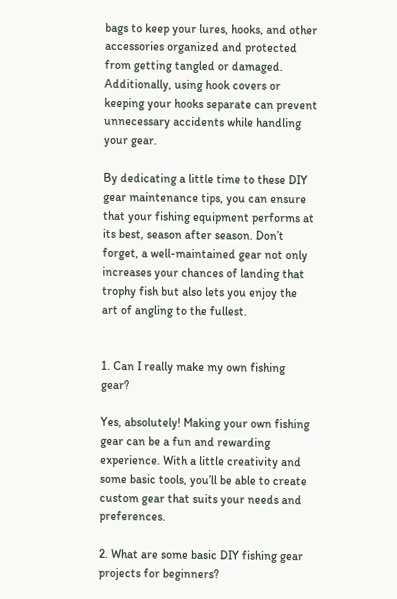bags to keep your lures, hooks, and other accessories organized and protected from getting tangled or damaged. Additionally, using hook covers or keeping your hooks separate can prevent unnecessary accidents while handling your gear.

By dedicating a little time to these DIY gear maintenance tips, you can ensure that your fishing equipment performs at its best, season after season. Don’t forget, a well-maintained gear not only increases your chances of landing that trophy fish but also lets you enjoy the art of angling to the fullest.


1. Can I really make my own fishing gear?

Yes, absolutely! Making your own fishing gear can be a fun and rewarding experience. With a little creativity and some basic tools, you’ll be able to create custom gear that suits your needs and preferences.

2. What are some basic DIY fishing gear projects for beginners?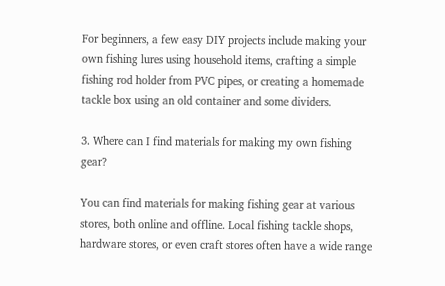For beginners, a few easy DIY projects include making your own fishing lures using household items, crafting a simple fishing rod holder from PVC pipes, or creating a homemade tackle box using an old container and some dividers.

3. Where can I find materials for making my own fishing gear?

You can find materials for making fishing gear at various stores, both online and offline. Local fishing tackle shops, hardware stores, or even craft stores often have a wide range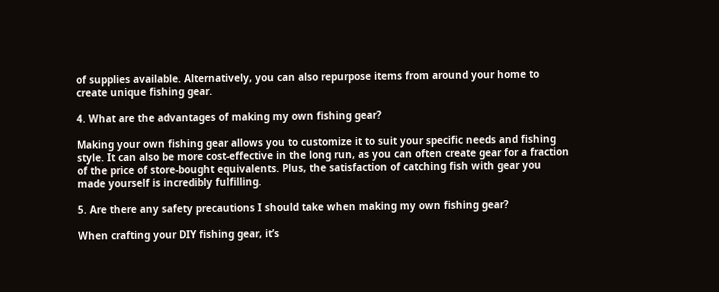of supplies available. Alternatively, you can also repurpose items from around your home to create unique fishing gear.

4. What are the advantages of making my own fishing gear?

Making your own fishing gear allows you to customize it to suit your specific needs and fishing style. It can also be more cost-effective in the long run, as you can often create gear for a fraction of the price of store-bought equivalents. Plus, the satisfaction of catching fish with gear you made yourself is incredibly fulfilling.

5. Are there any safety precautions I should take when making my own fishing gear?

When crafting your DIY fishing gear, it’s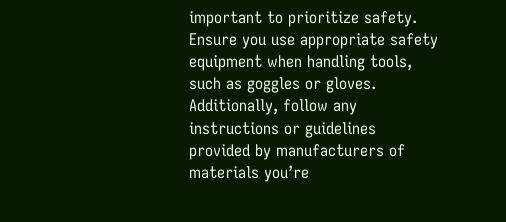important to prioritize safety. Ensure you use appropriate safety equipment when handling tools, such as goggles or gloves. Additionally, follow any instructions or guidelines provided by manufacturers of materials you’re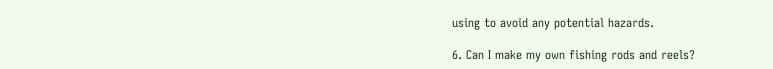using to avoid any potential hazards.

6. Can I make my own fishing rods and reels?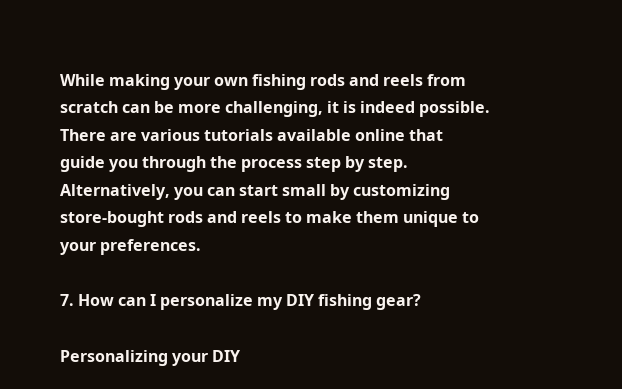While making your own fishing rods and reels from scratch can be more challenging, it is indeed possible. There are various tutorials available online that guide you through the process step by step. Alternatively, you can start small by customizing store-bought rods and reels to make them unique to your preferences.

7. How can I personalize my DIY fishing gear?

Personalizing your DIY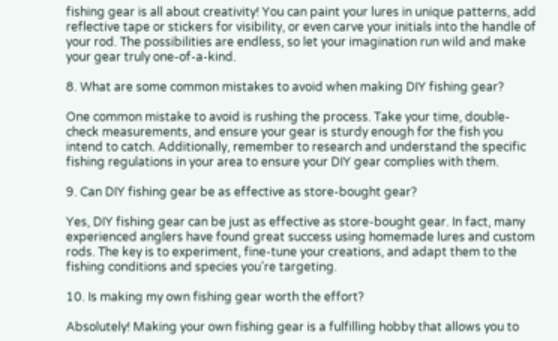fishing gear is all about creativity! You can paint your lures in unique patterns, add reflective tape or stickers for visibility, or even carve your initials into the handle of your rod. The possibilities are endless, so let your imagination run wild and make your gear truly one-of-a-kind.

8. What are some common mistakes to avoid when making DIY fishing gear?

One common mistake to avoid is rushing the process. Take your time, double-check measurements, and ensure your gear is sturdy enough for the fish you intend to catch. Additionally, remember to research and understand the specific fishing regulations in your area to ensure your DIY gear complies with them.

9. Can DIY fishing gear be as effective as store-bought gear?

Yes, DIY fishing gear can be just as effective as store-bought gear. In fact, many experienced anglers have found great success using homemade lures and custom rods. The key is to experiment, fine-tune your creations, and adapt them to the fishing conditions and species you’re targeting.

10. Is making my own fishing gear worth the effort?

Absolutely! Making your own fishing gear is a fulfilling hobby that allows you to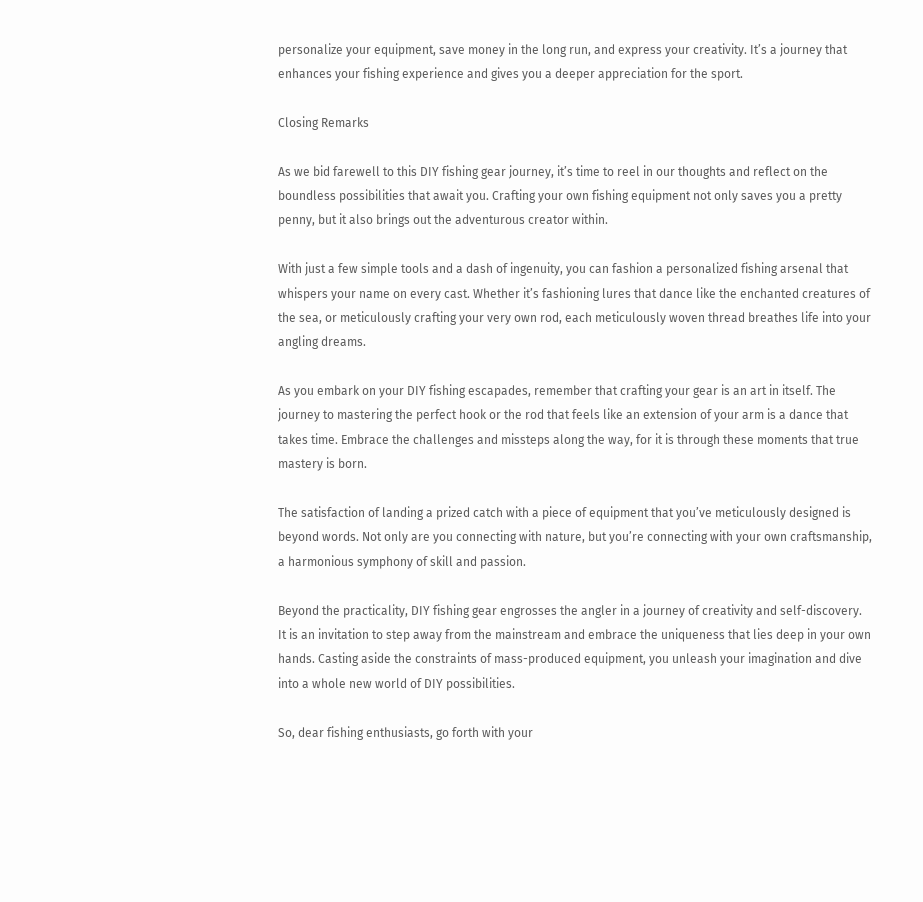personalize your equipment, save money in the long run, and express your creativity. It’s a journey that enhances your fishing experience and gives you a deeper appreciation for the sport.

Closing Remarks

As we bid farewell to this DIY fishing gear journey, it’s time to reel in our thoughts and reflect on the boundless possibilities that await you. Crafting your own fishing equipment not only saves you a pretty penny, but it also brings out the adventurous creator within.

With just a few simple tools and a dash of ingenuity, you can fashion a personalized fishing arsenal that whispers your name on every cast. Whether it’s fashioning lures that dance like the enchanted creatures of the sea, or meticulously crafting your very own rod, each meticulously woven thread breathes life into your angling dreams.

As you embark on your DIY fishing escapades, remember that crafting your gear is an art in itself. The journey to mastering the perfect hook or the rod that feels like an extension of your arm is a dance that takes time. Embrace the challenges and missteps along the way, for it is through these moments that true mastery is born.

The satisfaction of landing a prized catch with a piece of equipment that you’ve meticulously designed is beyond words. Not only are you connecting with nature, but you’re connecting with your own craftsmanship, a harmonious symphony of skill and passion.

Beyond the practicality, DIY fishing gear engrosses the angler in a journey of creativity and self-discovery. It is an invitation to step away from the mainstream and embrace the uniqueness that lies deep in your own hands. Casting aside the constraints of mass-produced equipment, you unleash your imagination and dive into a whole new world of DIY possibilities.

So, dear fishing enthusiasts, go forth with your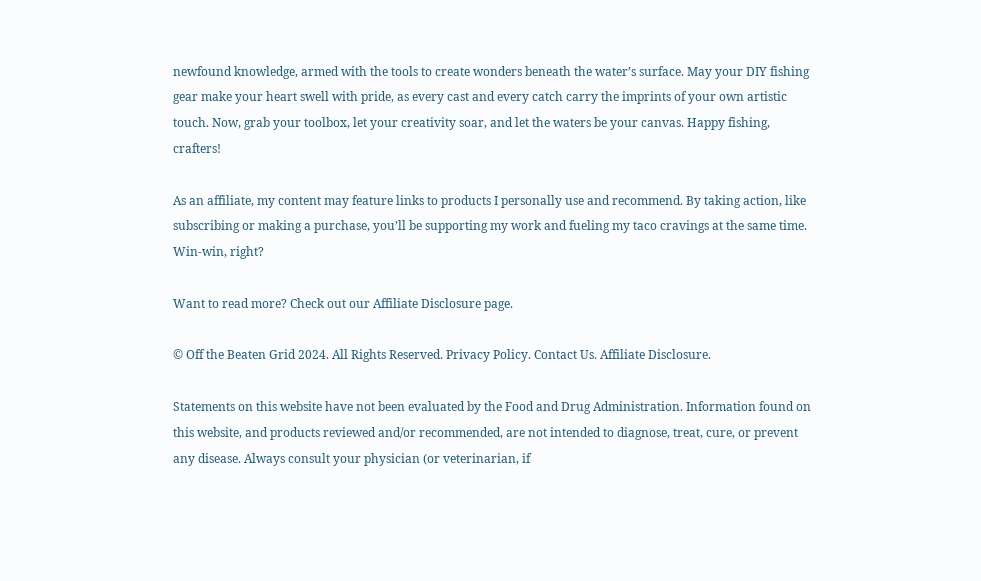newfound knowledge, armed with the tools to create wonders beneath the water’s surface. May your DIY fishing gear make your heart swell with pride, as every cast and every catch carry the imprints of your own artistic touch. Now, grab your toolbox, let your creativity soar, and let the waters be your canvas. Happy fishing, crafters!

As an affiliate, my content may feature links to products I personally use and recommend. By taking action, like subscribing or making a purchase, you’ll be supporting my work and fueling my taco cravings at the same time. Win-win, right?

Want to read more? Check out our Affiliate Disclosure page.

© Off the Beaten Grid 2024. All Rights Reserved. Privacy Policy. Contact Us. Affiliate Disclosure.

Statements on this website have not been evaluated by the Food and Drug Administration. Information found on this website, and products reviewed and/or recommended, are not intended to diagnose, treat, cure, or prevent any disease. Always consult your physician (or veterinarian, if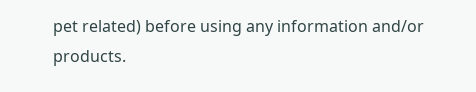pet related) before using any information and/or products.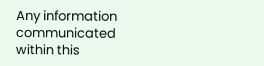Any information communicated within this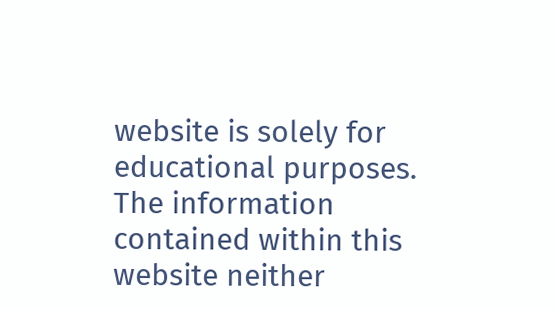website is solely for educational purposes. The information contained within this website neither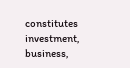constitutes investment, business,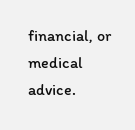financial, or medical advice.